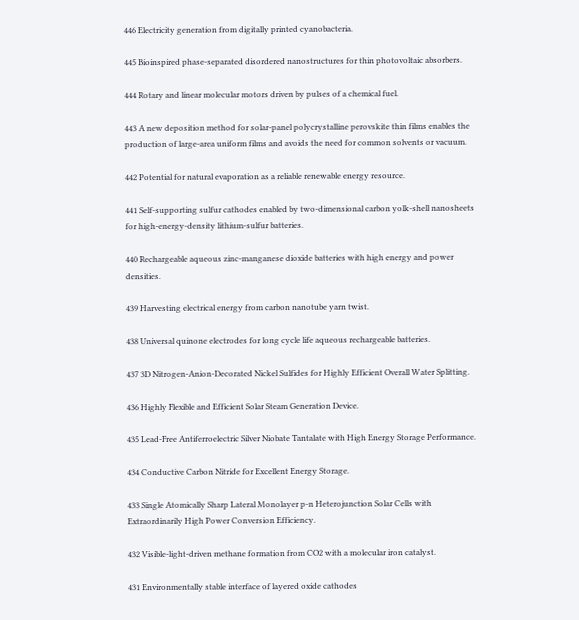446 Electricity generation from digitally printed cyanobacteria.

445 Bioinspired phase-separated disordered nanostructures for thin photovoltaic absorbers.

444 Rotary and linear molecular motors driven by pulses of a chemical fuel.

443 A new deposition method for solar-panel polycrystalline perovskite thin films enables the production of large-area uniform films and avoids the need for common solvents or vacuum.

442 Potential for natural evaporation as a reliable renewable energy resource.

441 Self-supporting sulfur cathodes enabled by two-dimensional carbon yolk-shell nanosheets for high-energy-density lithium-sulfur batteries.

440 Rechargeable aqueous zinc-manganese dioxide batteries with high energy and power densities.

439 Harvesting electrical energy from carbon nanotube yarn twist.

438 Universal quinone electrodes for long cycle life aqueous rechargeable batteries.

437 3D Nitrogen-Anion-Decorated Nickel Sulfides for Highly Efficient Overall Water Splitting.

436 Highly Flexible and Efficient Solar Steam Generation Device.

435 Lead-Free Antiferroelectric Silver Niobate Tantalate with High Energy Storage Performance.

434 Conductive Carbon Nitride for Excellent Energy Storage.

433 Single Atomically Sharp Lateral Monolayer p-n Heterojunction Solar Cells with Extraordinarily High Power Conversion Efficiency.

432 Visible-light-driven methane formation from CO2 with a molecular iron catalyst.

431 Environmentally stable interface of layered oxide cathodes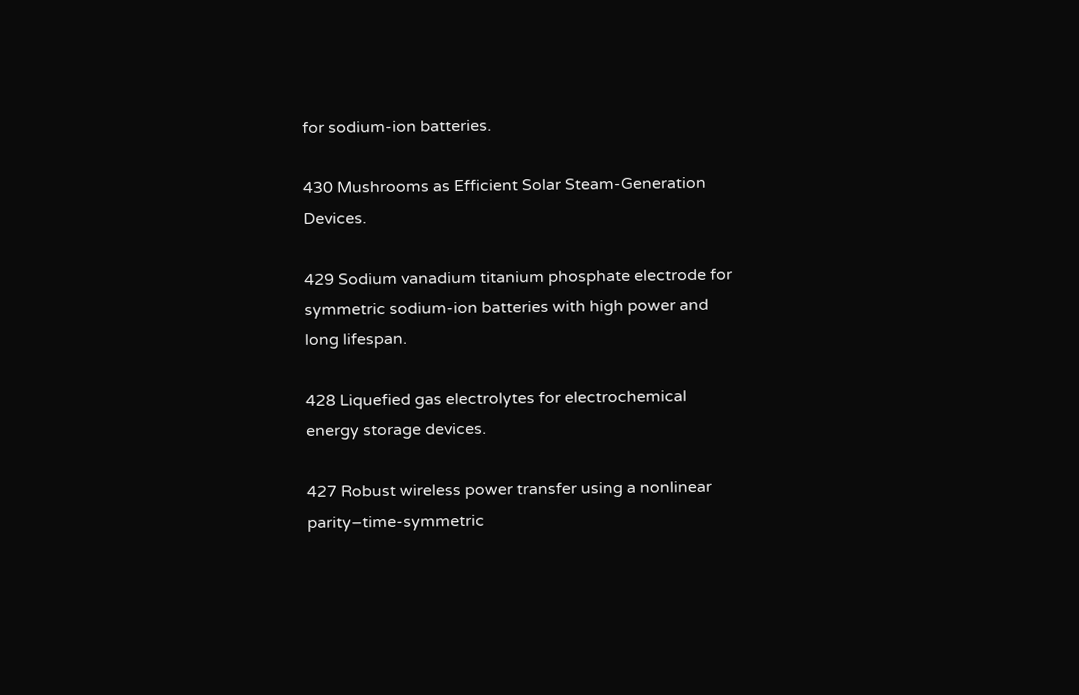for sodium-ion batteries.

430 Mushrooms as Efficient Solar Steam-Generation Devices.

429 Sodium vanadium titanium phosphate electrode for symmetric sodium-ion batteries with high power and long lifespan.

428 Liquefied gas electrolytes for electrochemical energy storage devices.

427 Robust wireless power transfer using a nonlinear parity–time-symmetric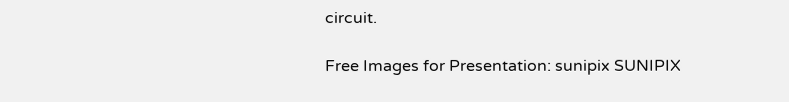circuit.

Free Images for Presentation: sunipix SUNIPIX